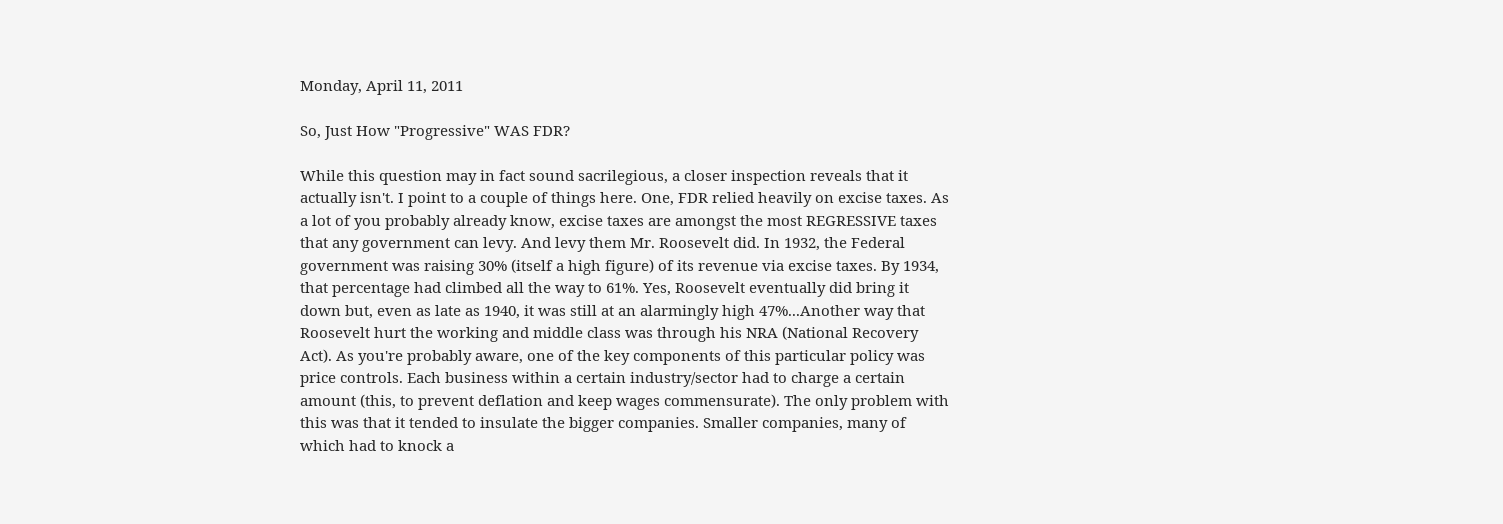Monday, April 11, 2011

So, Just How "Progressive" WAS FDR?

While this question may in fact sound sacrilegious, a closer inspection reveals that it actually isn't. I point to a couple of things here. One, FDR relied heavily on excise taxes. As a lot of you probably already know, excise taxes are amongst the most REGRESSIVE taxes that any government can levy. And levy them Mr. Roosevelt did. In 1932, the Federal government was raising 30% (itself a high figure) of its revenue via excise taxes. By 1934, that percentage had climbed all the way to 61%. Yes, Roosevelt eventually did bring it down but, even as late as 1940, it was still at an alarmingly high 47%...Another way that Roosevelt hurt the working and middle class was through his NRA (National Recovery Act). As you're probably aware, one of the key components of this particular policy was price controls. Each business within a certain industry/sector had to charge a certain amount (this, to prevent deflation and keep wages commensurate). The only problem with this was that it tended to insulate the bigger companies. Smaller companies, many of which had to knock a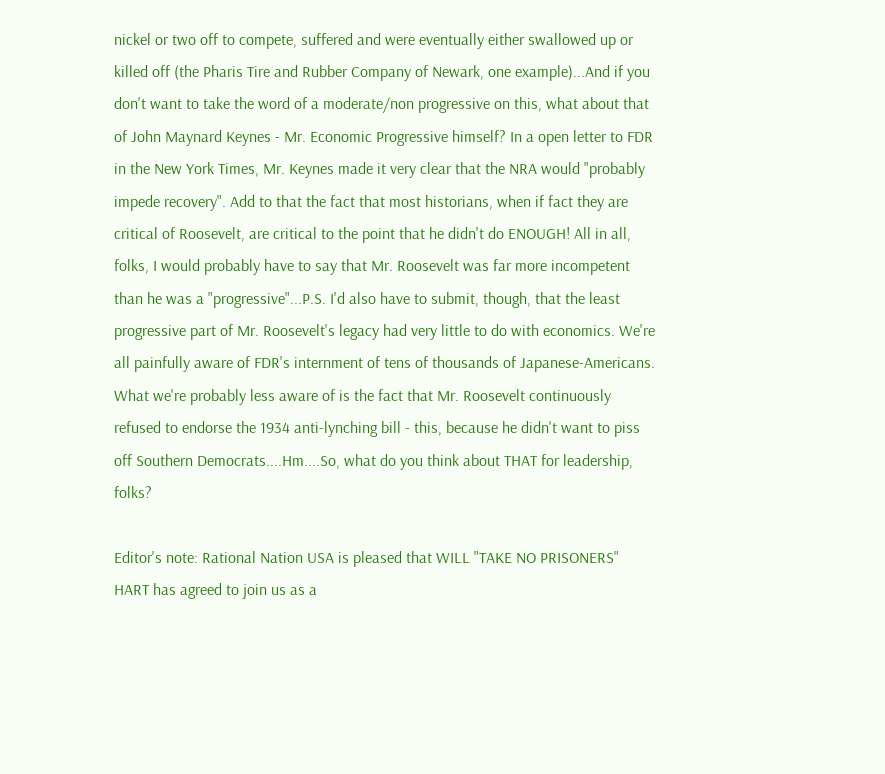nickel or two off to compete, suffered and were eventually either swallowed up or killed off (the Pharis Tire and Rubber Company of Newark, one example)...And if you don't want to take the word of a moderate/non progressive on this, what about that of John Maynard Keynes - Mr. Economic Progressive himself? In a open letter to FDR in the New York Times, Mr. Keynes made it very clear that the NRA would "probably impede recovery". Add to that the fact that most historians, when if fact they are critical of Roosevelt, are critical to the point that he didn't do ENOUGH! All in all, folks, I would probably have to say that Mr. Roosevelt was far more incompetent than he was a "progressive"...P.S. I'd also have to submit, though, that the least progressive part of Mr. Roosevelt's legacy had very little to do with economics. We're all painfully aware of FDR's internment of tens of thousands of Japanese-Americans. What we're probably less aware of is the fact that Mr. Roosevelt continuously refused to endorse the 1934 anti-lynching bill - this, because he didn't want to piss off Southern Democrats....Hm....So, what do you think about THAT for leadership, folks?

Editor's note: Rational Nation USA is pleased that WILL "TAKE NO PRISONERS" HART has agreed to join us as a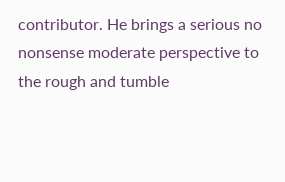contributor. He brings a serious no nonsense moderate perspective to the rough and tumble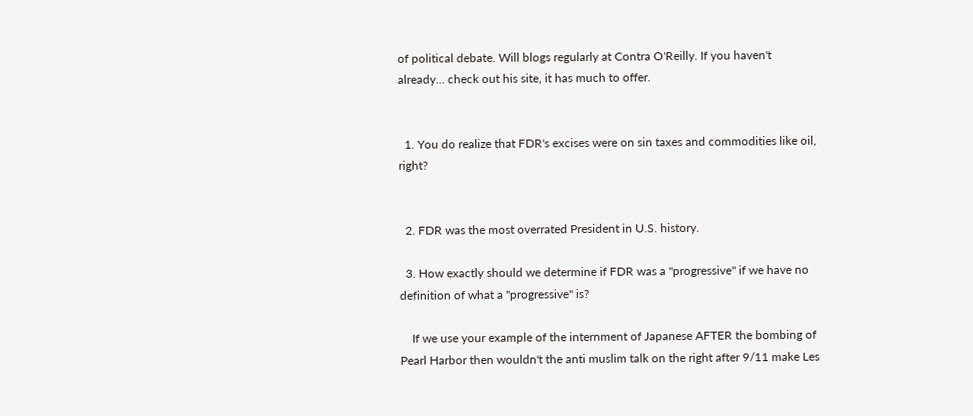of political debate. Will blogs regularly at Contra O'Reilly. If you haven't already... check out his site, it has much to offer.


  1. You do realize that FDR's excises were on sin taxes and commodities like oil, right?


  2. FDR was the most overrated President in U.S. history.

  3. How exactly should we determine if FDR was a "progressive" if we have no definition of what a "progressive" is?

    If we use your example of the internment of Japanese AFTER the bombing of Pearl Harbor then wouldn't the anti muslim talk on the right after 9/11 make Les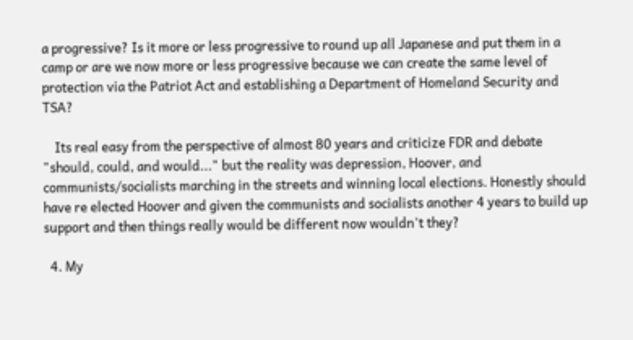a progressive? Is it more or less progressive to round up all Japanese and put them in a camp or are we now more or less progressive because we can create the same level of protection via the Patriot Act and establishing a Department of Homeland Security and TSA?

    Its real easy from the perspective of almost 80 years and criticize FDR and debate "should, could, and would..." but the reality was depression, Hoover, and communists/socialists marching in the streets and winning local elections. Honestly should have re elected Hoover and given the communists and socialists another 4 years to build up support and then things really would be different now wouldn't they?

  4. My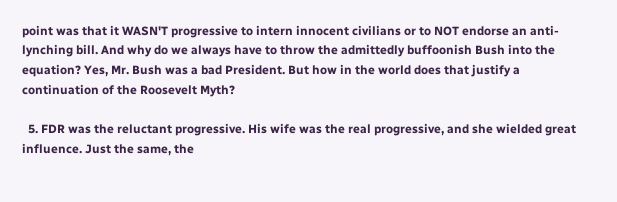point was that it WASN'T progressive to intern innocent civilians or to NOT endorse an anti-lynching bill. And why do we always have to throw the admittedly buffoonish Bush into the equation? Yes, Mr. Bush was a bad President. But how in the world does that justify a continuation of the Roosevelt Myth?

  5. FDR was the reluctant progressive. His wife was the real progressive, and she wielded great influence. Just the same, the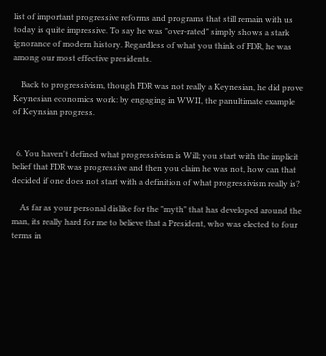list of important progressive reforms and programs that still remain with us today is quite impressive. To say he was "over-rated" simply shows a stark ignorance of modern history. Regardless of what you think of FDR, he was among our most effective presidents.

    Back to progressivism, though FDR was not really a Keynesian, he did prove Keynesian economics work: by engaging in WWII, the panultimate example of Keynsian progress.


  6. You haven't defined what progressivism is Will; you start with the implicit belief that FDR was progressive and then you claim he was not, how can that decided if one does not start with a definition of what progressivism really is?

    As far as your personal dislike for the "myth" that has developed around the man, its really hard for me to believe that a President, who was elected to four terms in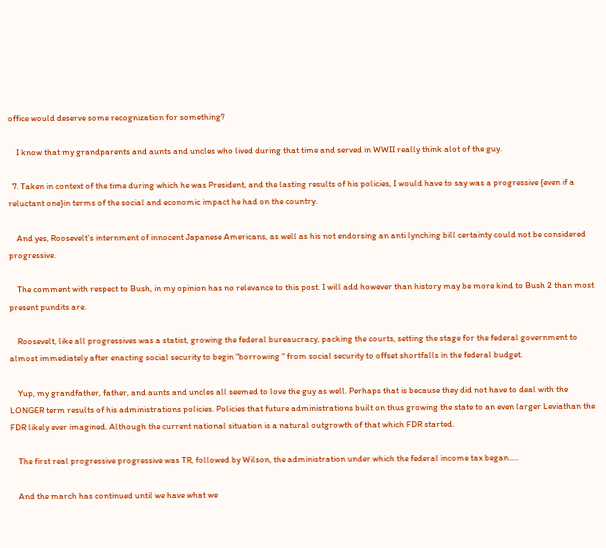office would deserve some recognization for something?

    I know that my grandparents and aunts and uncles who lived during that time and served in WWII really think alot of the guy.

  7. Taken in context of the time during which he was President, and the lasting results of his policies, I would have to say was a progressive {even if a reluctant one}in terms of the social and economic impact he had on the country.

    And yes, Roosevelt's internment of innocent Japanese Americans, as well as his not endorsing an anti lynching bill certainty could not be considered progressive.

    The comment with respect to Bush, in my opinion has no relevance to this post. I will add however than history may be more kind to Bush 2 than most present pundits are.

    Roosevelt, like all progressives was a statist, growing the federal bureaucracy, packing the courts, setting the stage for the federal government to almost immediately after enacting social security to begin "borrowing " from social security to offset shortfalls in the federal budget.

    Yup, my grandfather, father, and aunts and uncles all seemed to love the guy as well. Perhaps that is because they did not have to deal with the LONGER term results of his administrations policies. Policies that future administrations built on thus growing the state to an even larger Leviathan the FDR likely ever imagined. Although the current national situation is a natural outgrowth of that which FDR started.

    The first real progressive progressive was TR, followed by Wilson, the administration under which the federal income tax began.....

    And the march has continued until we have what we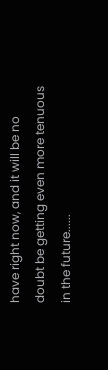have right now, and it will be no doubt be getting even more tenuous in the future......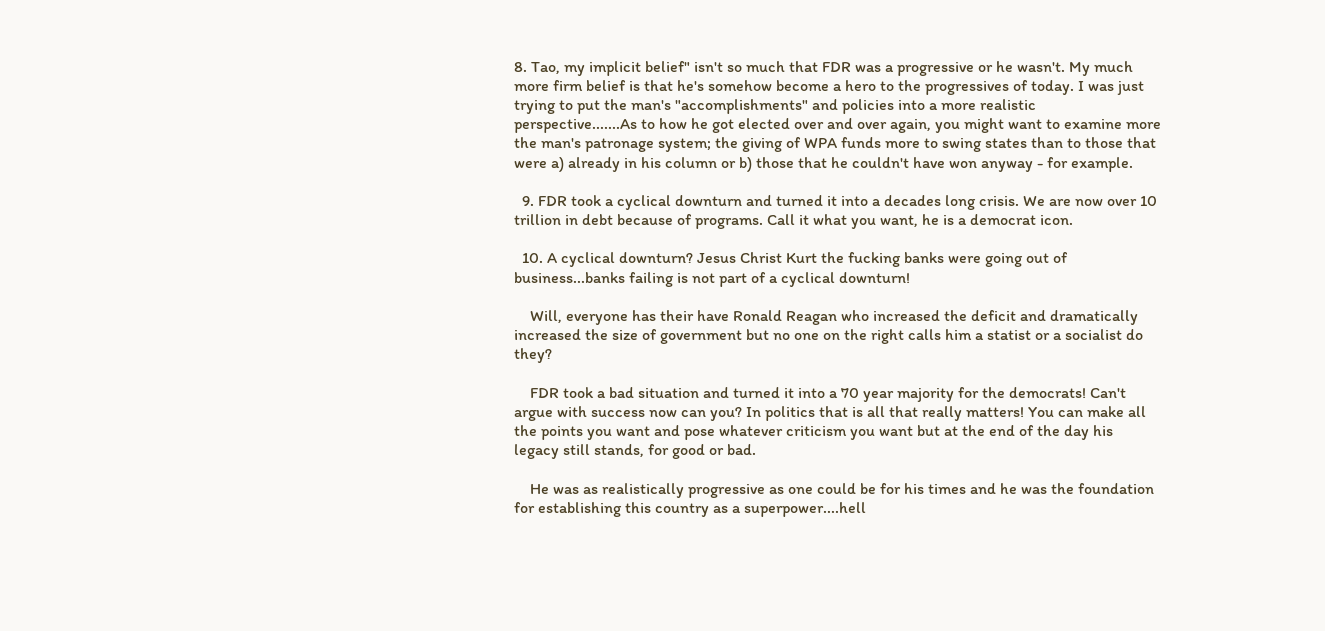8. Tao, my implicit belief" isn't so much that FDR was a progressive or he wasn't. My much more firm belief is that he's somehow become a hero to the progressives of today. I was just trying to put the man's "accomplishments" and policies into a more realistic perspective.......As to how he got elected over and over again, you might want to examine more the man's patronage system; the giving of WPA funds more to swing states than to those that were a) already in his column or b) those that he couldn't have won anyway - for example.

  9. FDR took a cyclical downturn and turned it into a decades long crisis. We are now over 10 trillion in debt because of programs. Call it what you want, he is a democrat icon.

  10. A cyclical downturn? Jesus Christ Kurt the fucking banks were going out of business...banks failing is not part of a cyclical downturn!

    Will, everyone has their have Ronald Reagan who increased the deficit and dramatically increased the size of government but no one on the right calls him a statist or a socialist do they?

    FDR took a bad situation and turned it into a 70 year majority for the democrats! Can't argue with success now can you? In politics that is all that really matters! You can make all the points you want and pose whatever criticism you want but at the end of the day his legacy still stands, for good or bad.

    He was as realistically progressive as one could be for his times and he was the foundation for establishing this country as a superpower....hell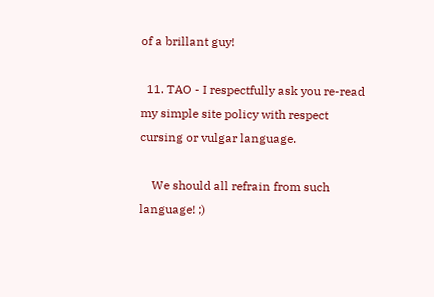of a brillant guy!

  11. TAO - I respectfully ask you re-read my simple site policy with respect cursing or vulgar language.

    We should all refrain from such language! ;)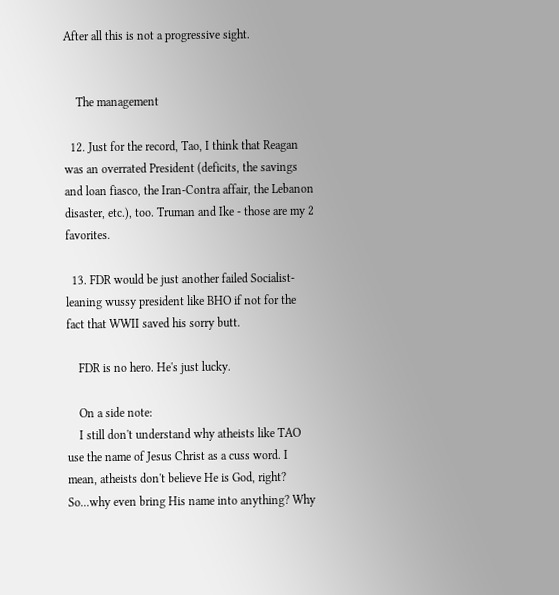After all this is not a progressive sight.


    The management

  12. Just for the record, Tao, I think that Reagan was an overrated President (deficits, the savings and loan fiasco, the Iran-Contra affair, the Lebanon disaster, etc.), too. Truman and Ike - those are my 2 favorites.

  13. FDR would be just another failed Socialist-leaning wussy president like BHO if not for the fact that WWII saved his sorry butt.

    FDR is no hero. He's just lucky.

    On a side note:
    I still don't understand why atheists like TAO use the name of Jesus Christ as a cuss word. I mean, atheists don't believe He is God, right? So...why even bring His name into anything? Why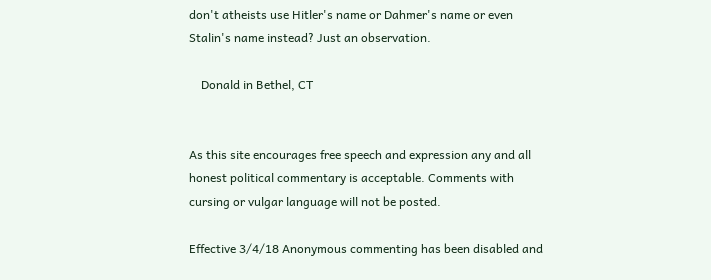don't atheists use Hitler's name or Dahmer's name or even Stalin's name instead? Just an observation.

    Donald in Bethel, CT


As this site encourages free speech and expression any and all honest political commentary is acceptable. Comments with cursing or vulgar language will not be posted.

Effective 3/4/18 Anonymous commenting has been disabled and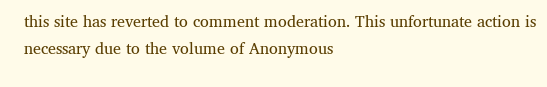this site has reverted to comment moderation. This unfortunate action is necessary due to the volume of Anonymous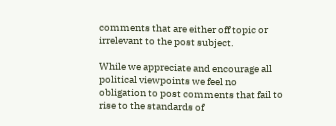comments that are either off topic or irrelevant to the post subject.

While we appreciate and encourage all political viewpoints we feel no obligation to post comments that fail to rise to the standards of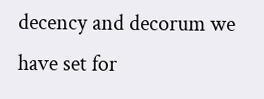decency and decorum we have set for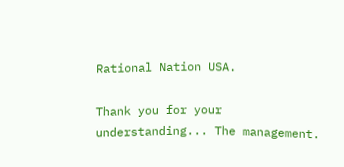Rational Nation USA.

Thank you for your understanding... The management.